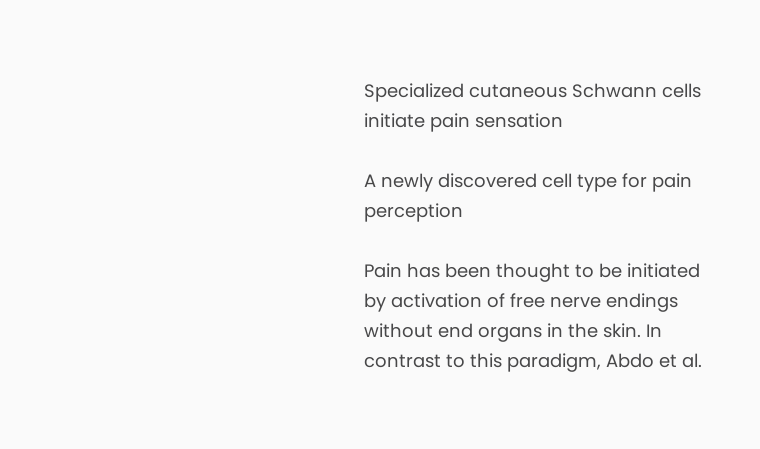Specialized cutaneous Schwann cells initiate pain sensation

A newly discovered cell type for pain perception

Pain has been thought to be initiated by activation of free nerve endings without end organs in the skin. In contrast to this paradigm, Abdo et al.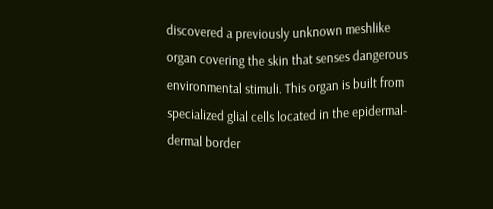discovered a previously unknown meshlike organ covering the skin that senses dangerous environmental stimuli. This organ is built from specialized glial cells located in the epidermal-dermal border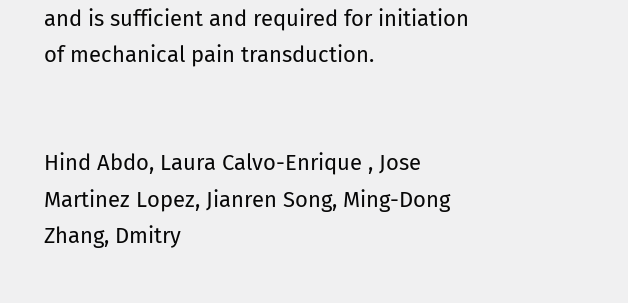and is sufficient and required for initiation of mechanical pain transduction.


Hind Abdo, Laura Calvo-Enrique , Jose Martinez Lopez, Jianren Song, Ming-Dong Zhang, Dmitry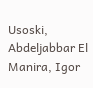Usoski, Abdeljabbar El Manira, Igor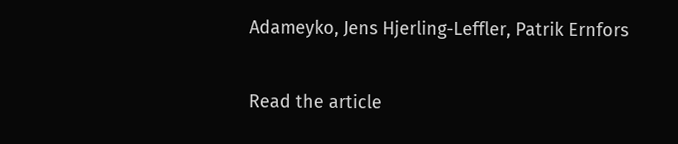Adameyko, Jens Hjerling-Leffler, Patrik Ernfors

Read the article